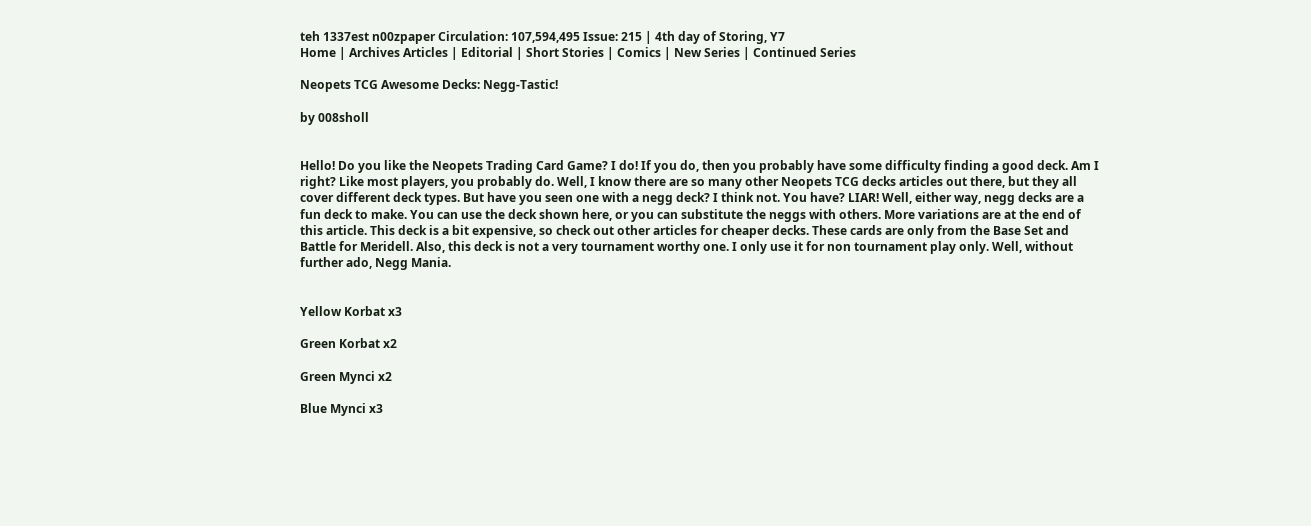teh 1337est n00zpaper Circulation: 107,594,495 Issue: 215 | 4th day of Storing, Y7
Home | Archives Articles | Editorial | Short Stories | Comics | New Series | Continued Series

Neopets TCG Awesome Decks: Negg-Tastic!

by 008sholl


Hello! Do you like the Neopets Trading Card Game? I do! If you do, then you probably have some difficulty finding a good deck. Am I right? Like most players, you probably do. Well, I know there are so many other Neopets TCG decks articles out there, but they all cover different deck types. But have you seen one with a negg deck? I think not. You have? LIAR! Well, either way, negg decks are a fun deck to make. You can use the deck shown here, or you can substitute the neggs with others. More variations are at the end of this article. This deck is a bit expensive, so check out other articles for cheaper decks. These cards are only from the Base Set and Battle for Meridell. Also, this deck is not a very tournament worthy one. I only use it for non tournament play only. Well, without further ado, Negg Mania.


Yellow Korbat x3

Green Korbat x2

Green Mynci x2

Blue Mynci x3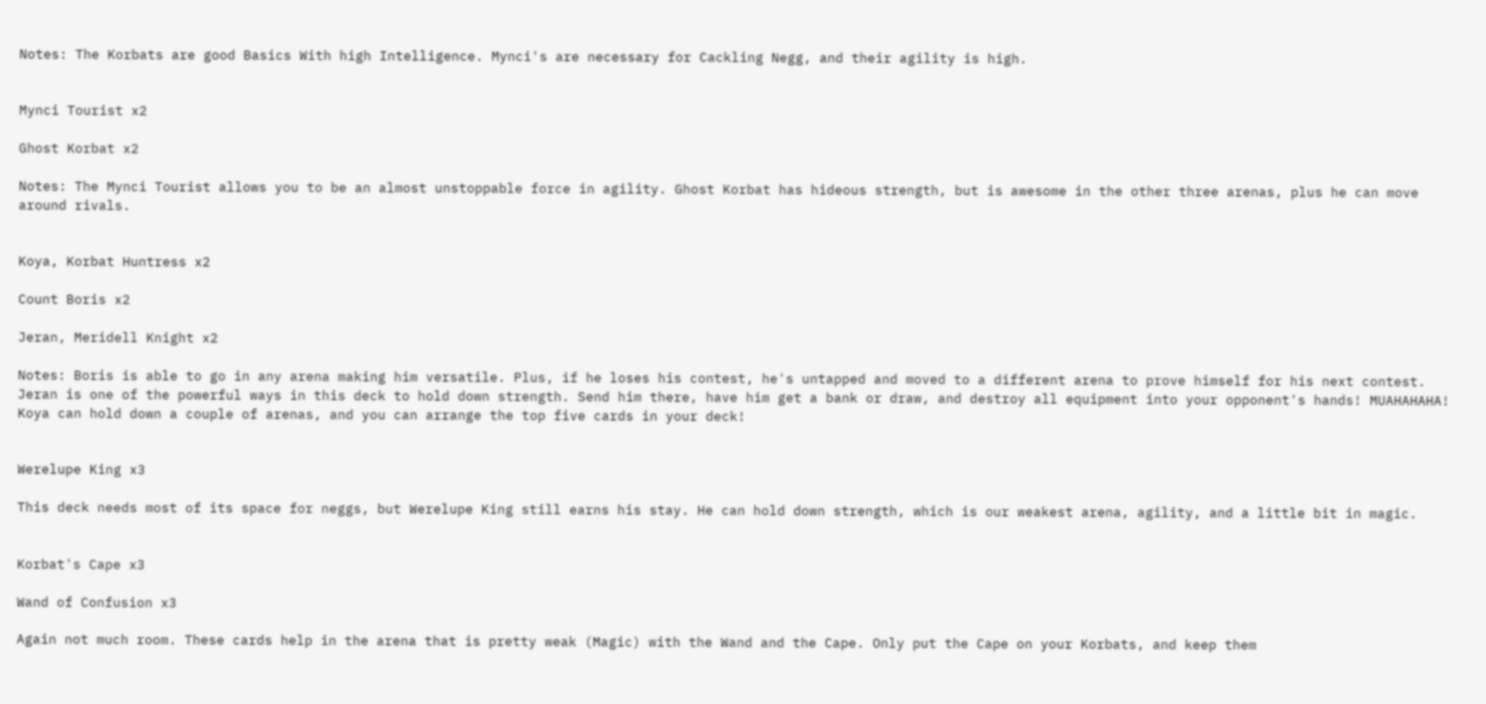Notes: The Korbats are good Basics With high Intelligence. Mynci's are necessary for Cackling Negg, and their agility is high.


Mynci Tourist x2

Ghost Korbat x2

Notes: The Mynci Tourist allows you to be an almost unstoppable force in agility. Ghost Korbat has hideous strength, but is awesome in the other three arenas, plus he can move around rivals.


Koya, Korbat Huntress x2

Count Boris x2

Jeran, Meridell Knight x2

Notes: Boris is able to go in any arena making him versatile. Plus, if he loses his contest, he's untapped and moved to a different arena to prove himself for his next contest. Jeran is one of the powerful ways in this deck to hold down strength. Send him there, have him get a bank or draw, and destroy all equipment into your opponent's hands! MUAHAHAHA! Koya can hold down a couple of arenas, and you can arrange the top five cards in your deck!


Werelupe King x3

This deck needs most of its space for neggs, but Werelupe King still earns his stay. He can hold down strength, which is our weakest arena, agility, and a little bit in magic.


Korbat's Cape x3

Wand of Confusion x3

Again not much room. These cards help in the arena that is pretty weak (Magic) with the Wand and the Cape. Only put the Cape on your Korbats, and keep them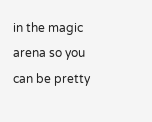in the magic arena so you can be pretty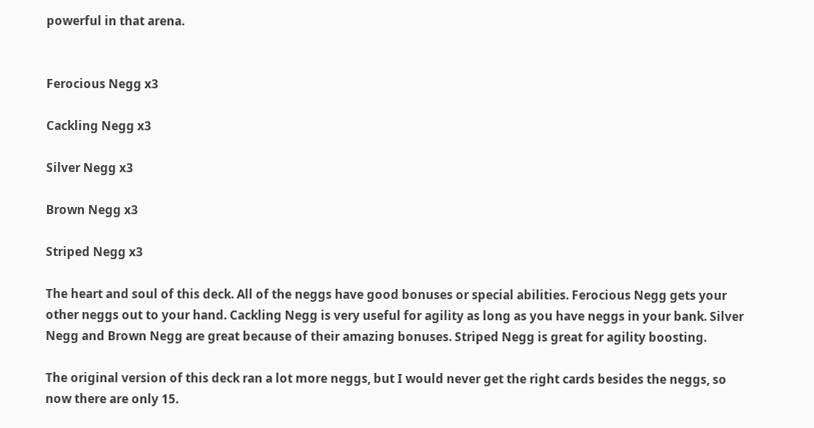powerful in that arena.


Ferocious Negg x3

Cackling Negg x3

Silver Negg x3

Brown Negg x3

Striped Negg x3

The heart and soul of this deck. All of the neggs have good bonuses or special abilities. Ferocious Negg gets your other neggs out to your hand. Cackling Negg is very useful for agility as long as you have neggs in your bank. Silver Negg and Brown Negg are great because of their amazing bonuses. Striped Negg is great for agility boosting.

The original version of this deck ran a lot more neggs, but I would never get the right cards besides the neggs, so now there are only 15.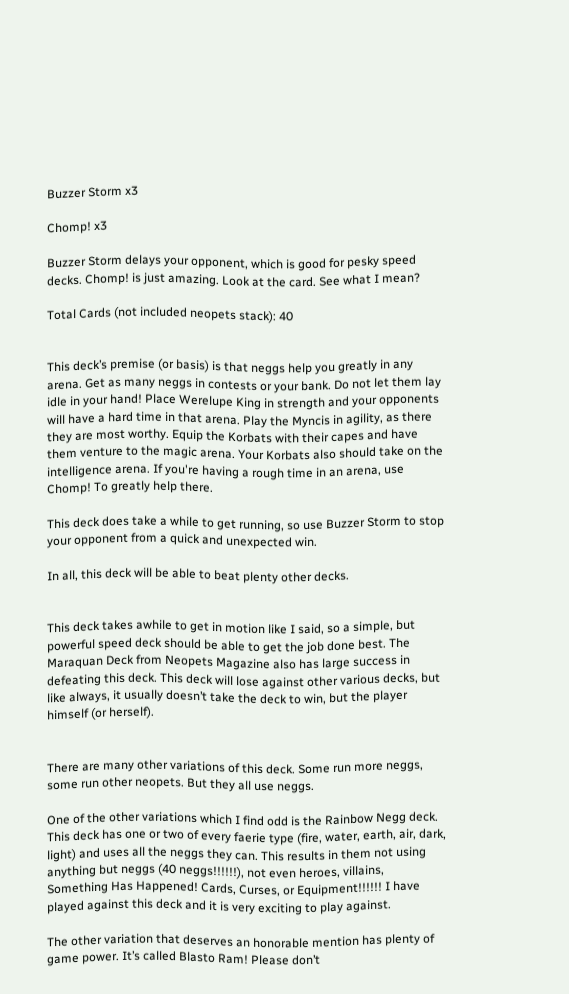Buzzer Storm x3

Chomp! x3

Buzzer Storm delays your opponent, which is good for pesky speed decks. Chomp! is just amazing. Look at the card. See what I mean?

Total Cards (not included neopets stack): 40


This deck’s premise (or basis) is that neggs help you greatly in any arena. Get as many neggs in contests or your bank. Do not let them lay idle in your hand! Place Werelupe King in strength and your opponents will have a hard time in that arena. Play the Myncis in agility, as there they are most worthy. Equip the Korbats with their capes and have them venture to the magic arena. Your Korbats also should take on the intelligence arena. If you're having a rough time in an arena, use Chomp! To greatly help there.

This deck does take a while to get running, so use Buzzer Storm to stop your opponent from a quick and unexpected win.

In all, this deck will be able to beat plenty other decks.


This deck takes awhile to get in motion like I said, so a simple, but powerful speed deck should be able to get the job done best. The Maraquan Deck from Neopets Magazine also has large success in defeating this deck. This deck will lose against other various decks, but like always, it usually doesn’t take the deck to win, but the player himself (or herself).


There are many other variations of this deck. Some run more neggs, some run other neopets. But they all use neggs.

One of the other variations which I find odd is the Rainbow Negg deck. This deck has one or two of every faerie type (fire, water, earth, air, dark, light) and uses all the neggs they can. This results in them not using anything but neggs (40 neggs!!!!!!), not even heroes, villains, Something Has Happened! Cards, Curses, or Equipment!!!!!! I have played against this deck and it is very exciting to play against.

The other variation that deserves an honorable mention has plenty of game power. It’s called Blasto Ram! Please don’t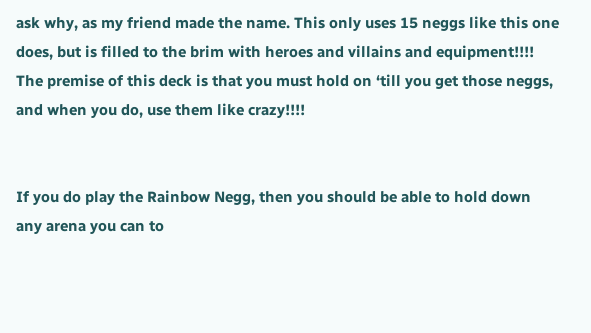ask why, as my friend made the name. This only uses 15 neggs like this one does, but is filled to the brim with heroes and villains and equipment!!!! The premise of this deck is that you must hold on ‘till you get those neggs, and when you do, use them like crazy!!!!


If you do play the Rainbow Negg, then you should be able to hold down any arena you can to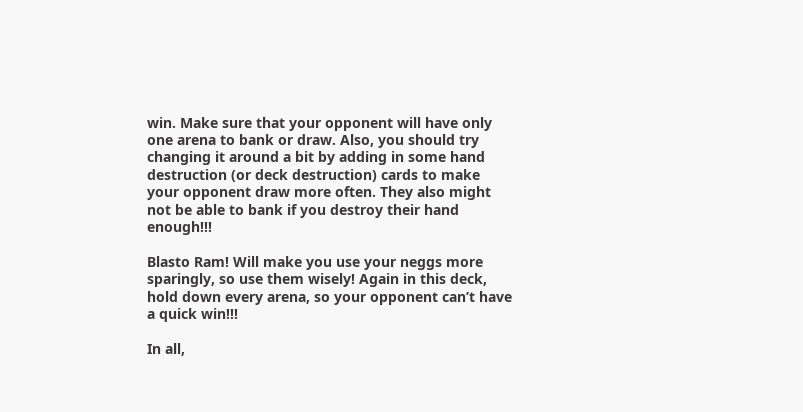win. Make sure that your opponent will have only one arena to bank or draw. Also, you should try changing it around a bit by adding in some hand destruction (or deck destruction) cards to make your opponent draw more often. They also might not be able to bank if you destroy their hand enough!!!

Blasto Ram! Will make you use your neggs more sparingly, so use them wisely! Again in this deck, hold down every arena, so your opponent can’t have a quick win!!!

In all,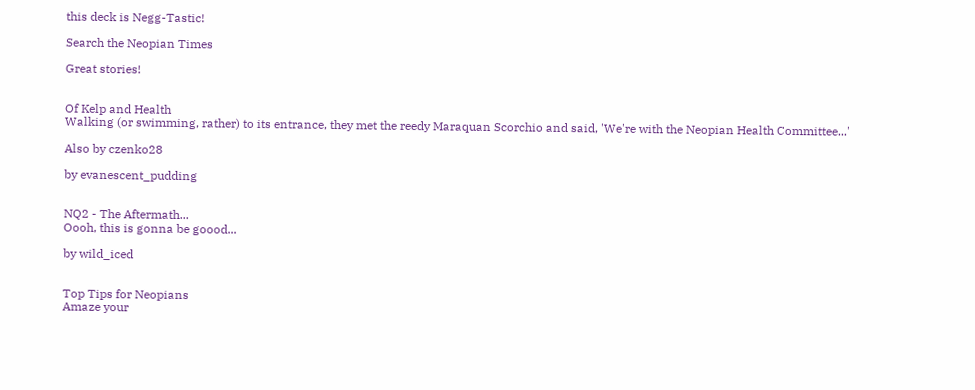this deck is Negg-Tastic!

Search the Neopian Times

Great stories!


Of Kelp and Health
Walking (or swimming, rather) to its entrance, they met the reedy Maraquan Scorchio and said, 'We're with the Neopian Health Committee...'

Also by czenko28

by evanescent_pudding


NQ2 - The Aftermath...
Oooh, this is gonna be goood...

by wild_iced


Top Tips for Neopians
Amaze your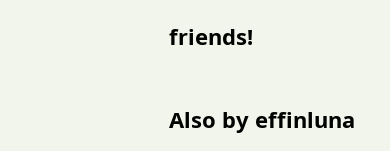friends!

Also by effinluna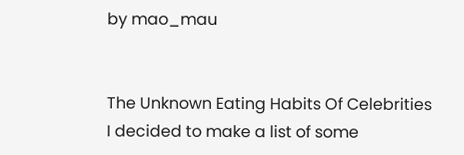by mao_mau


The Unknown Eating Habits Of Celebrities
I decided to make a list of some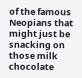of the famous Neopians that might just be snacking on those milk chocolate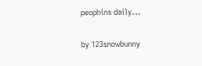peophins daily...

by 123snowbunny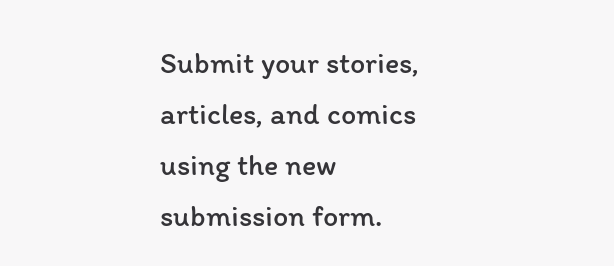Submit your stories, articles, and comics using the new submission form.